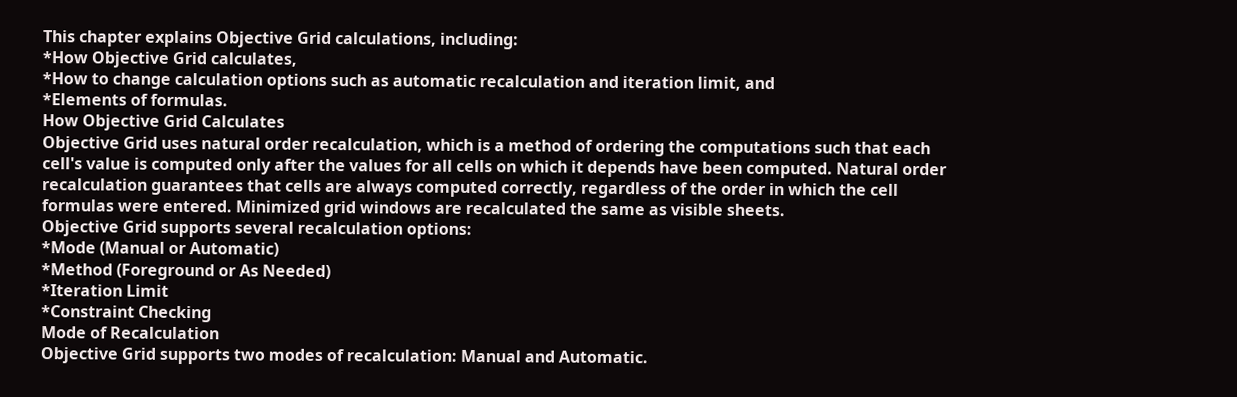This chapter explains Objective Grid calculations, including:
*How Objective Grid calculates,
*How to change calculation options such as automatic recalculation and iteration limit, and
*Elements of formulas.
How Objective Grid Calculates
Objective Grid uses natural order recalculation, which is a method of ordering the computations such that each cell's value is computed only after the values for all cells on which it depends have been computed. Natural order recalculation guarantees that cells are always computed correctly, regardless of the order in which the cell formulas were entered. Minimized grid windows are recalculated the same as visible sheets.
Objective Grid supports several recalculation options:
*Mode (Manual or Automatic)
*Method (Foreground or As Needed)
*Iteration Limit
*Constraint Checking
Mode of Recalculation
Objective Grid supports two modes of recalculation: Manual and Automatic.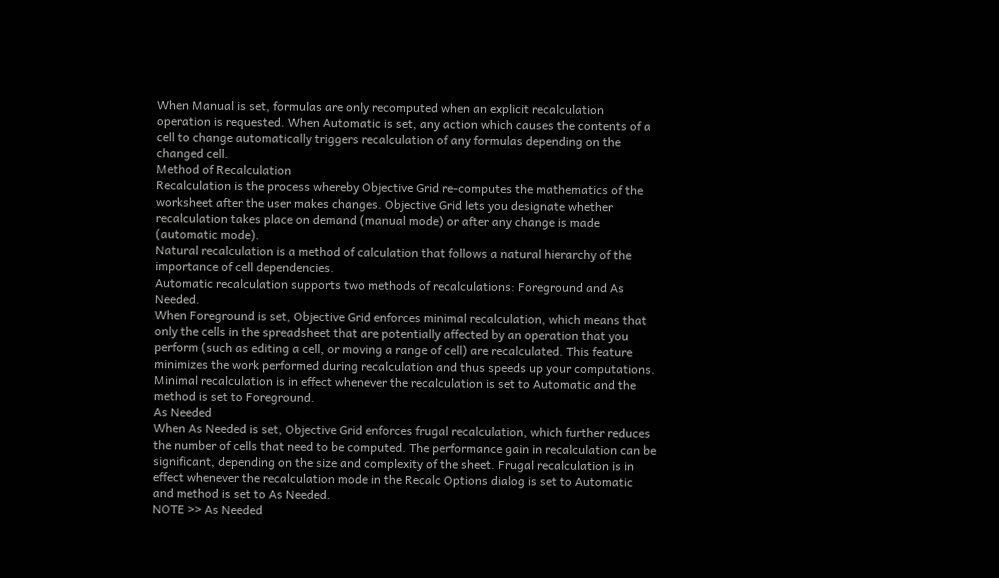When Manual is set, formulas are only recomputed when an explicit recalculation operation is requested. When Automatic is set, any action which causes the contents of a cell to change automatically triggers recalculation of any formulas depending on the changed cell.
Method of Recalculation
Recalculation is the process whereby Objective Grid re-computes the mathematics of the worksheet after the user makes changes. Objective Grid lets you designate whether recalculation takes place on demand (manual mode) or after any change is made (automatic mode).
Natural recalculation is a method of calculation that follows a natural hierarchy of the importance of cell dependencies.
Automatic recalculation supports two methods of recalculations: Foreground and As Needed.
When Foreground is set, Objective Grid enforces minimal recalculation, which means that only the cells in the spreadsheet that are potentially affected by an operation that you perform (such as editing a cell, or moving a range of cell) are recalculated. This feature minimizes the work performed during recalculation and thus speeds up your computations. Minimal recalculation is in effect whenever the recalculation is set to Automatic and the method is set to Foreground.
As Needed
When As Needed is set, Objective Grid enforces frugal recalculation, which further reduces the number of cells that need to be computed. The performance gain in recalculation can be significant, depending on the size and complexity of the sheet. Frugal recalculation is in effect whenever the recalculation mode in the Recalc Options dialog is set to Automatic and method is set to As Needed.
NOTE >> As Needed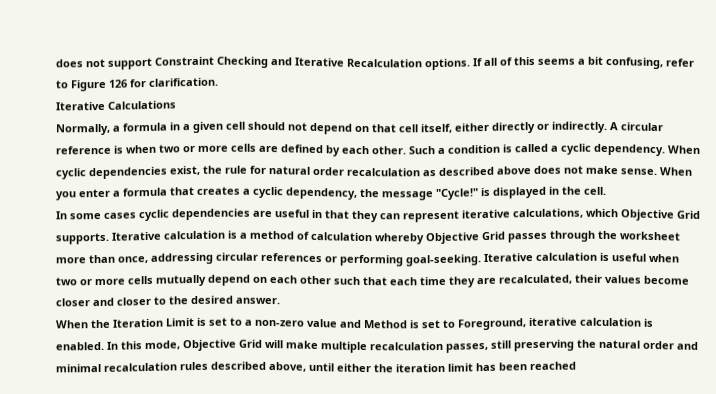does not support Constraint Checking and Iterative Recalculation options. If all of this seems a bit confusing, refer to Figure 126 for clarification.
Iterative Calculations
Normally, a formula in a given cell should not depend on that cell itself, either directly or indirectly. A circular reference is when two or more cells are defined by each other. Such a condition is called a cyclic dependency. When cyclic dependencies exist, the rule for natural order recalculation as described above does not make sense. When you enter a formula that creates a cyclic dependency, the message "Cycle!" is displayed in the cell.
In some cases cyclic dependencies are useful in that they can represent iterative calculations, which Objective Grid supports. Iterative calculation is a method of calculation whereby Objective Grid passes through the worksheet more than once, addressing circular references or performing goal-seeking. Iterative calculation is useful when two or more cells mutually depend on each other such that each time they are recalculated, their values become closer and closer to the desired answer.
When the Iteration Limit is set to a non-zero value and Method is set to Foreground, iterative calculation is enabled. In this mode, Objective Grid will make multiple recalculation passes, still preserving the natural order and minimal recalculation rules described above, until either the iteration limit has been reached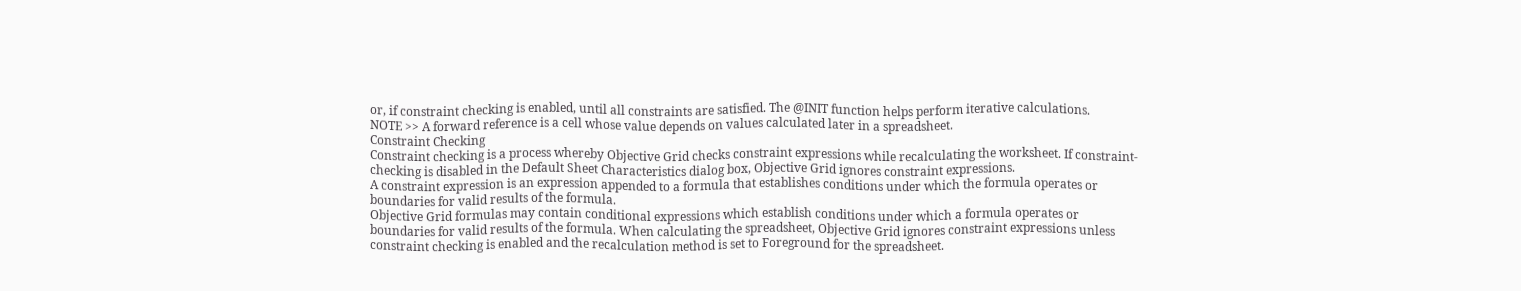or, if constraint checking is enabled, until all constraints are satisfied. The @INIT function helps perform iterative calculations.
NOTE >> A forward reference is a cell whose value depends on values calculated later in a spreadsheet.
Constraint Checking
Constraint checking is a process whereby Objective Grid checks constraint expressions while recalculating the worksheet. If constraint-checking is disabled in the Default Sheet Characteristics dialog box, Objective Grid ignores constraint expressions.
A constraint expression is an expression appended to a formula that establishes conditions under which the formula operates or boundaries for valid results of the formula.
Objective Grid formulas may contain conditional expressions which establish conditions under which a formula operates or boundaries for valid results of the formula. When calculating the spreadsheet, Objective Grid ignores constraint expressions unless constraint checking is enabled and the recalculation method is set to Foreground for the spreadsheet.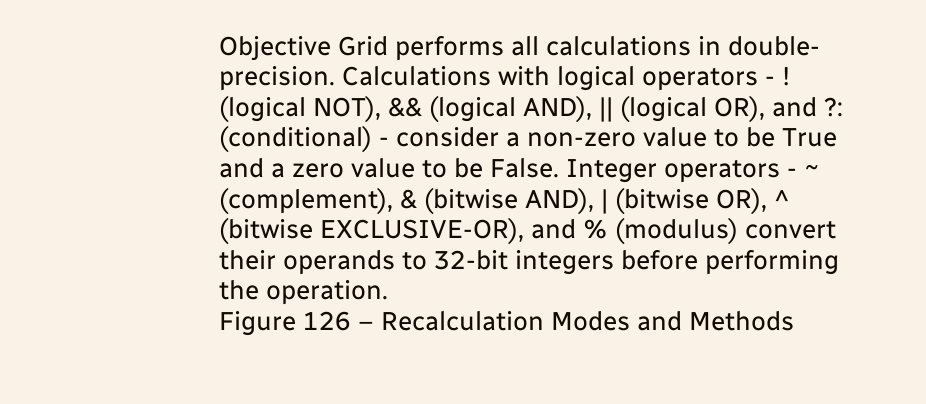Objective Grid performs all calculations in double-precision. Calculations with logical operators - ! (logical NOT), && (logical AND), || (logical OR), and ?: (conditional) - consider a non-zero value to be True and a zero value to be False. Integer operators - ~ (complement), & (bitwise AND), | (bitwise OR), ^ (bitwise EXCLUSIVE-OR), and % (modulus) convert their operands to 32-bit integers before performing the operation.
Figure 126 – Recalculation Modes and Methods